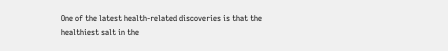One of the latest health-related discoveries is that the healthiest salt in the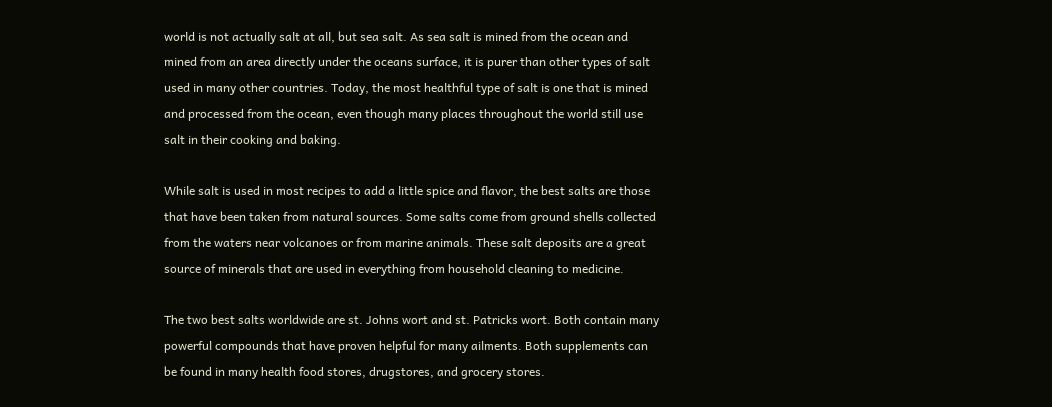world is not actually salt at all, but sea salt. As sea salt is mined from the ocean and mined from an area directly under the oceans surface, it is purer than other types of salt used in many other countries. Today, the most healthful type of salt is one that is mined and processed from the ocean, even though many places throughout the world still use salt in their cooking and baking.

While salt is used in most recipes to add a little spice and flavor, the best salts are those that have been taken from natural sources. Some salts come from ground shells collected from the waters near volcanoes or from marine animals. These salt deposits are a great source of minerals that are used in everything from household cleaning to medicine.

The two best salts worldwide are st. Johns wort and st. Patricks wort. Both contain many powerful compounds that have proven helpful for many ailments. Both supplements can be found in many health food stores, drugstores, and grocery stores.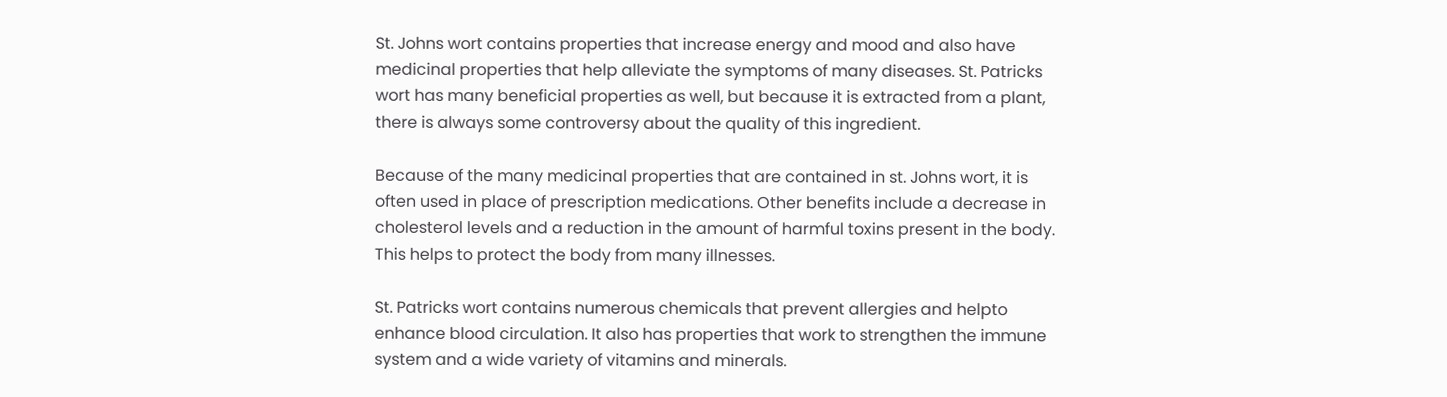St. Johns wort contains properties that increase energy and mood and also have medicinal properties that help alleviate the symptoms of many diseases. St. Patricks wort has many beneficial properties as well, but because it is extracted from a plant, there is always some controversy about the quality of this ingredient.

Because of the many medicinal properties that are contained in st. Johns wort, it is often used in place of prescription medications. Other benefits include a decrease in cholesterol levels and a reduction in the amount of harmful toxins present in the body. This helps to protect the body from many illnesses.

St. Patricks wort contains numerous chemicals that prevent allergies and helpto enhance blood circulation. It also has properties that work to strengthen the immune system and a wide variety of vitamins and minerals.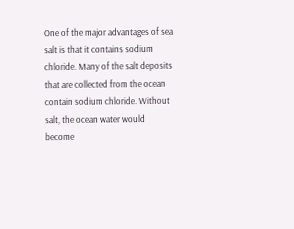One of the major advantages of sea salt is that it contains sodium chloride. Many of the salt deposits that are collected from the ocean contain sodium chloride. Without salt, the ocean water would become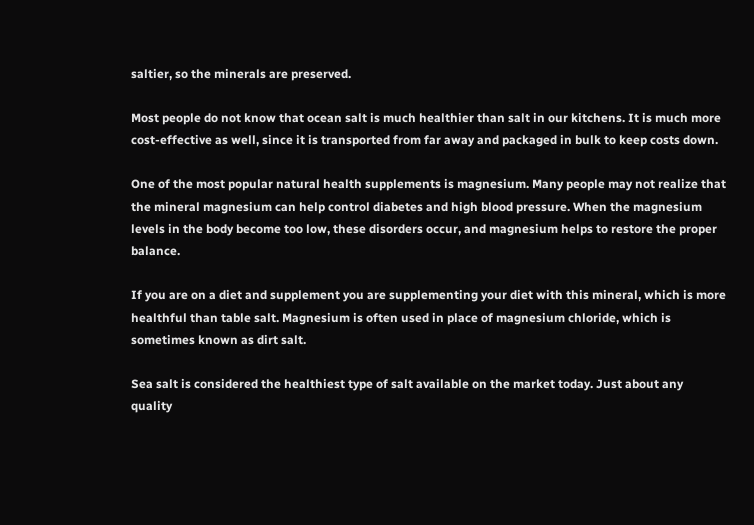saltier, so the minerals are preserved.

Most people do not know that ocean salt is much healthier than salt in our kitchens. It is much more cost-effective as well, since it is transported from far away and packaged in bulk to keep costs down.

One of the most popular natural health supplements is magnesium. Many people may not realize that the mineral magnesium can help control diabetes and high blood pressure. When the magnesium levels in the body become too low, these disorders occur, and magnesium helps to restore the proper balance.

If you are on a diet and supplement you are supplementing your diet with this mineral, which is more healthful than table salt. Magnesium is often used in place of magnesium chloride, which is sometimes known as dirt salt.

Sea salt is considered the healthiest type of salt available on the market today. Just about any quality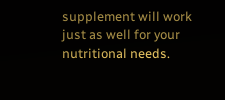supplement will work just as well for your nutritional needs.